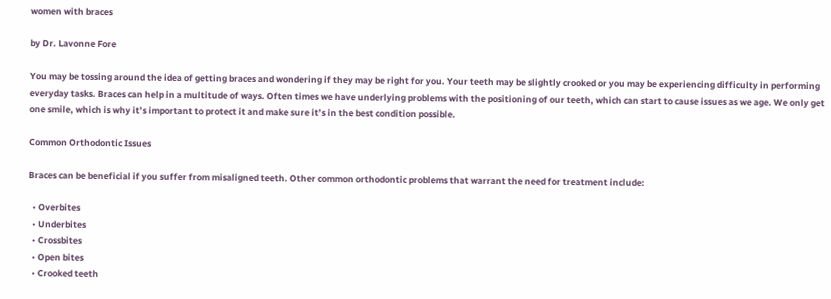women with braces

by Dr. Lavonne Fore

You may be tossing around the idea of getting braces and wondering if they may be right for you. Your teeth may be slightly crooked or you may be experiencing difficulty in performing everyday tasks. Braces can help in a multitude of ways. Often times we have underlying problems with the positioning of our teeth, which can start to cause issues as we age. We only get one smile, which is why it’s important to protect it and make sure it’s in the best condition possible.

Common Orthodontic Issues

Braces can be beneficial if you suffer from misaligned teeth. Other common orthodontic problems that warrant the need for treatment include:

  • Overbites
  • Underbites
  • Crossbites
  • Open bites
  • Crooked teeth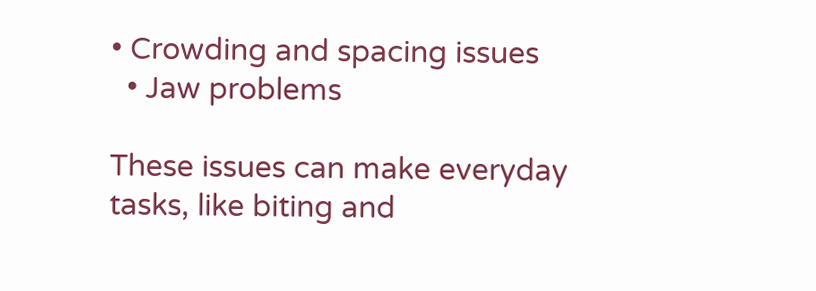• Crowding and spacing issues
  • Jaw problems

These issues can make everyday tasks, like biting and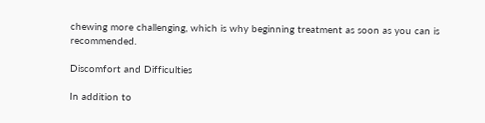chewing more challenging, which is why beginning treatment as soon as you can is recommended.

Discomfort and Difficulties

In addition to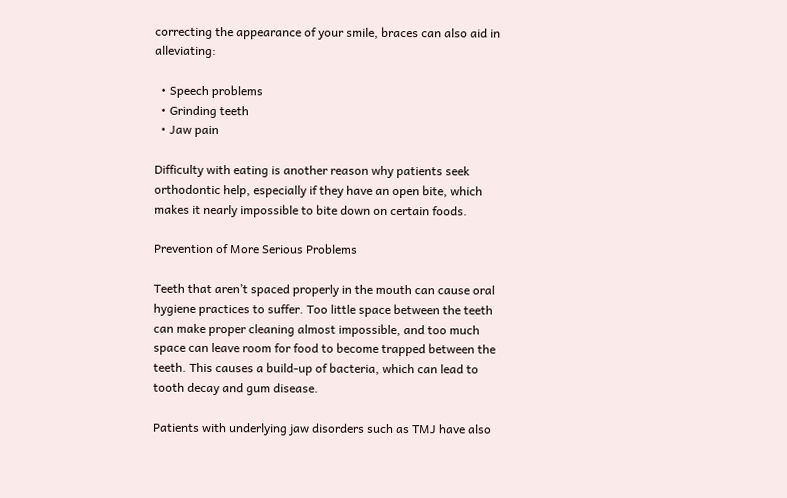correcting the appearance of your smile, braces can also aid in alleviating:

  • Speech problems
  • Grinding teeth
  • Jaw pain

Difficulty with eating is another reason why patients seek orthodontic help, especially if they have an open bite, which makes it nearly impossible to bite down on certain foods.

Prevention of More Serious Problems

Teeth that aren’t spaced properly in the mouth can cause oral hygiene practices to suffer. Too little space between the teeth can make proper cleaning almost impossible, and too much space can leave room for food to become trapped between the teeth. This causes a build-up of bacteria, which can lead to tooth decay and gum disease.

Patients with underlying jaw disorders such as TMJ have also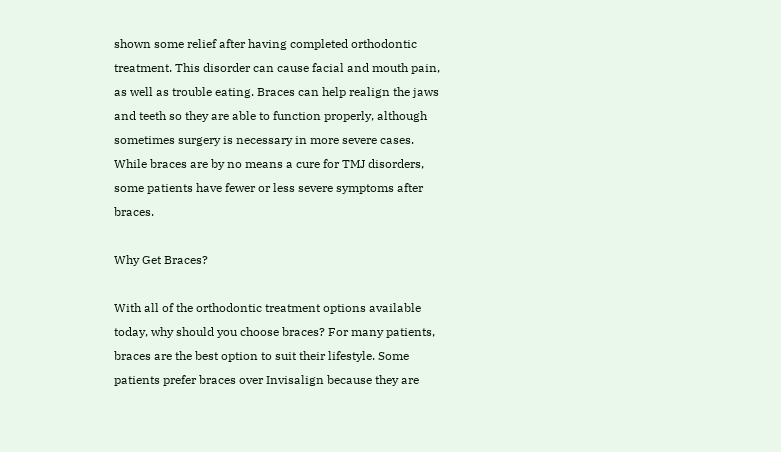shown some relief after having completed orthodontic treatment. This disorder can cause facial and mouth pain, as well as trouble eating. Braces can help realign the jaws and teeth so they are able to function properly, although sometimes surgery is necessary in more severe cases. While braces are by no means a cure for TMJ disorders, some patients have fewer or less severe symptoms after braces.

Why Get Braces?

With all of the orthodontic treatment options available today, why should you choose braces? For many patients, braces are the best option to suit their lifestyle. Some patients prefer braces over Invisalign because they are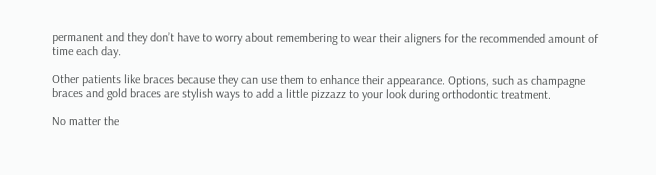permanent and they don’t have to worry about remembering to wear their aligners for the recommended amount of time each day.

Other patients like braces because they can use them to enhance their appearance. Options, such as champagne braces and gold braces are stylish ways to add a little pizzazz to your look during orthodontic treatment.

No matter the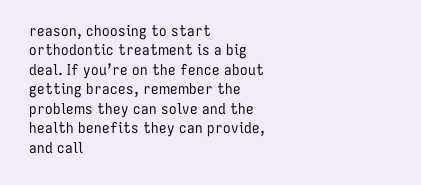reason, choosing to start orthodontic treatment is a big deal. If you’re on the fence about getting braces, remember the problems they can solve and the health benefits they can provide, and call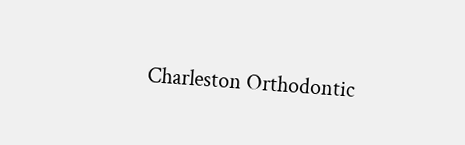Charleston Orthodontic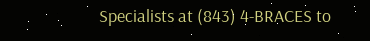Specialists at (843) 4-BRACES to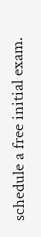schedule a free initial exam.